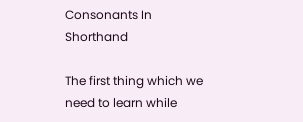Consonants In Shorthand

The first thing which we need to learn while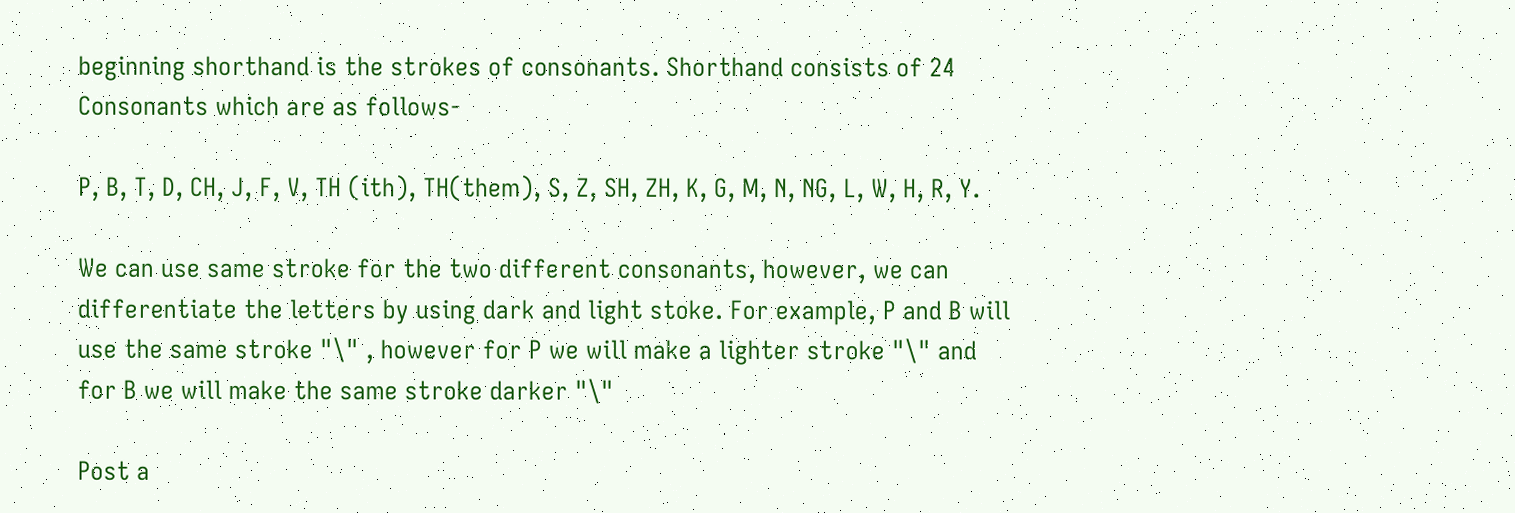beginning shorthand is the strokes of consonants. Shorthand consists of 24 Consonants which are as follows-

P, B, T, D, CH, J, F, V, TH (ith), TH(them), S, Z, SH, ZH, K, G, M, N, NG, L, W, H, R, Y.

We can use same stroke for the two different consonants, however, we can differentiate the letters by using dark and light stoke. For example, P and B will use the same stroke "\" , however for P we will make a lighter stroke "\" and for B we will make the same stroke darker "\"

Post a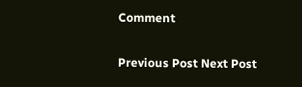Comment

Previous Post Next Post